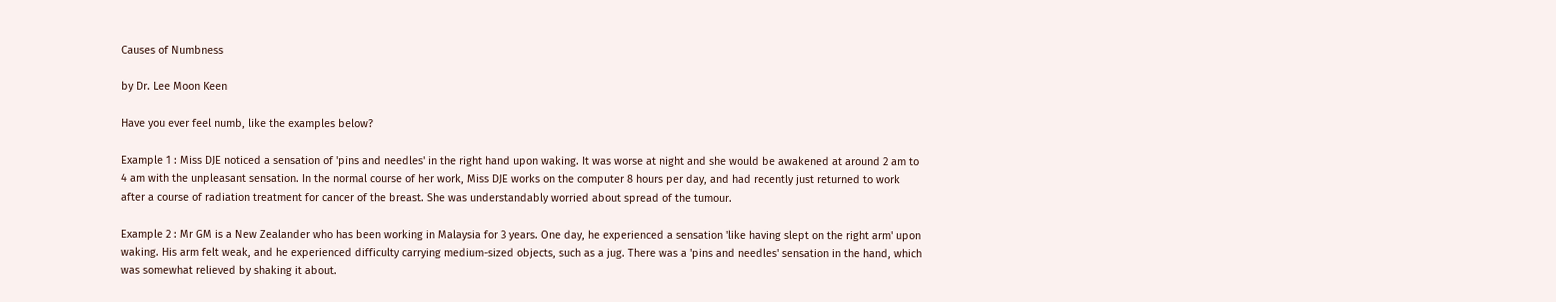Causes of Numbness

by Dr. Lee Moon Keen

Have you ever feel numb, like the examples below?

Example 1 : Miss DJE noticed a sensation of 'pins and needles' in the right hand upon waking. It was worse at night and she would be awakened at around 2 am to 4 am with the unpleasant sensation. In the normal course of her work, Miss DJE works on the computer 8 hours per day, and had recently just returned to work after a course of radiation treatment for cancer of the breast. She was understandably worried about spread of the tumour.

Example 2 : Mr GM is a New Zealander who has been working in Malaysia for 3 years. One day, he experienced a sensation 'like having slept on the right arm' upon waking. His arm felt weak, and he experienced difficulty carrying medium-sized objects, such as a jug. There was a 'pins and needles' sensation in the hand, which was somewhat relieved by shaking it about.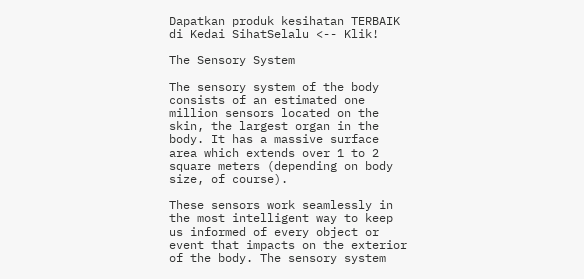Dapatkan produk kesihatan TERBAIK di Kedai SihatSelalu <-- Klik!

The Sensory System

The sensory system of the body consists of an estimated one million sensors located on the skin, the largest organ in the body. It has a massive surface area which extends over 1 to 2 square meters (depending on body size, of course).

These sensors work seamlessly in the most intelligent way to keep us informed of every object or event that impacts on the exterior of the body. The sensory system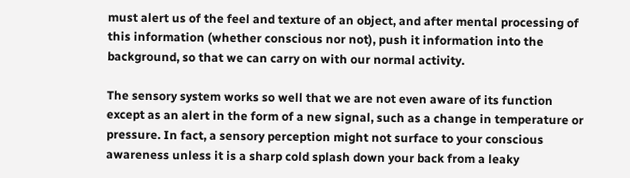must alert us of the feel and texture of an object, and after mental processing of this information (whether conscious nor not), push it information into the background, so that we can carry on with our normal activity.

The sensory system works so well that we are not even aware of its function except as an alert in the form of a new signal, such as a change in temperature or pressure. In fact, a sensory perception might not surface to your conscious awareness unless it is a sharp cold splash down your back from a leaky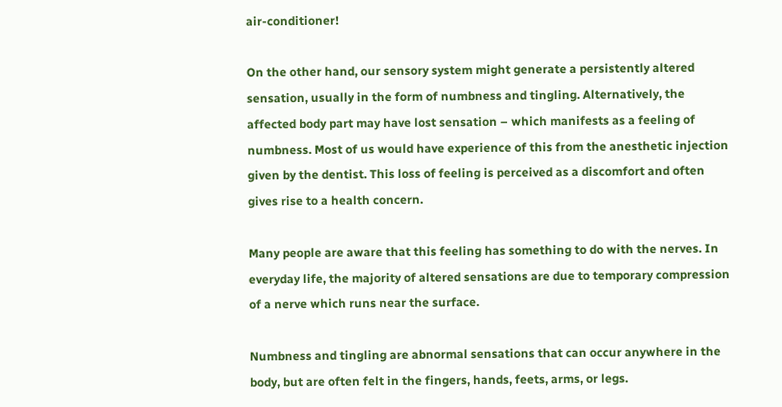air-conditioner!

On the other hand, our sensory system might generate a persistently altered sensation, usually in the form of numbness and tingling. Alternatively, the affected body part may have lost sensation – which manifests as a feeling of numbness. Most of us would have experience of this from the anesthetic injection given by the dentist. This loss of feeling is perceived as a discomfort and often gives rise to a health concern.

Many people are aware that this feeling has something to do with the nerves. In everyday life, the majority of altered sensations are due to temporary compression of a nerve which runs near the surface.

Numbness and tingling are abnormal sensations that can occur anywhere in the body, but are often felt in the fingers, hands, feets, arms, or legs.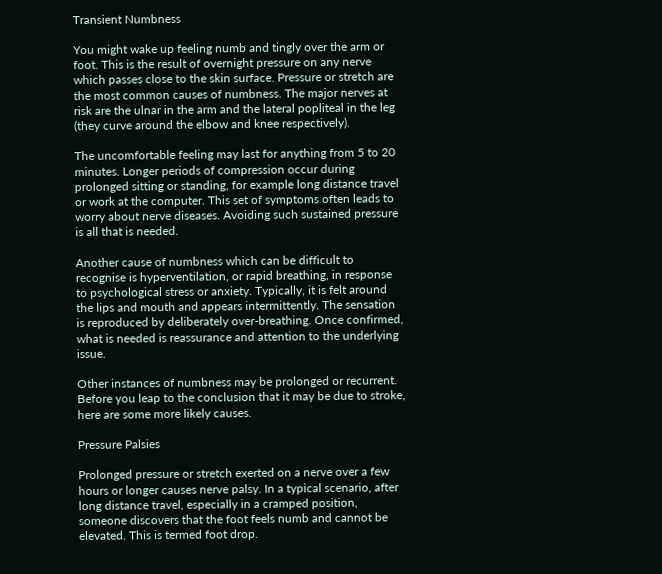Transient Numbness

You might wake up feeling numb and tingly over the arm or foot. This is the result of overnight pressure on any nerve which passes close to the skin surface. Pressure or stretch are the most common causes of numbness. The major nerves at risk are the ulnar in the arm and the lateral popliteal in the leg (they curve around the elbow and knee respectively).

The uncomfortable feeling may last for anything from 5 to 20 minutes. Longer periods of compression occur during prolonged sitting or standing, for example long distance travel or work at the computer. This set of symptoms often leads to worry about nerve diseases. Avoiding such sustained pressure is all that is needed.

Another cause of numbness which can be difficult to recognise is hyperventilation, or rapid breathing, in response to psychological stress or anxiety. Typically, it is felt around the lips and mouth and appears intermittently. The sensation is reproduced by deliberately over-breathing. Once confirmed, what is needed is reassurance and attention to the underlying issue.

Other instances of numbness may be prolonged or recurrent. Before you leap to the conclusion that it may be due to stroke, here are some more likely causes.

Pressure Palsies

Prolonged pressure or stretch exerted on a nerve over a few hours or longer causes nerve palsy. In a typical scenario, after long distance travel, especially in a cramped position, someone discovers that the foot feels numb and cannot be elevated. This is termed foot drop.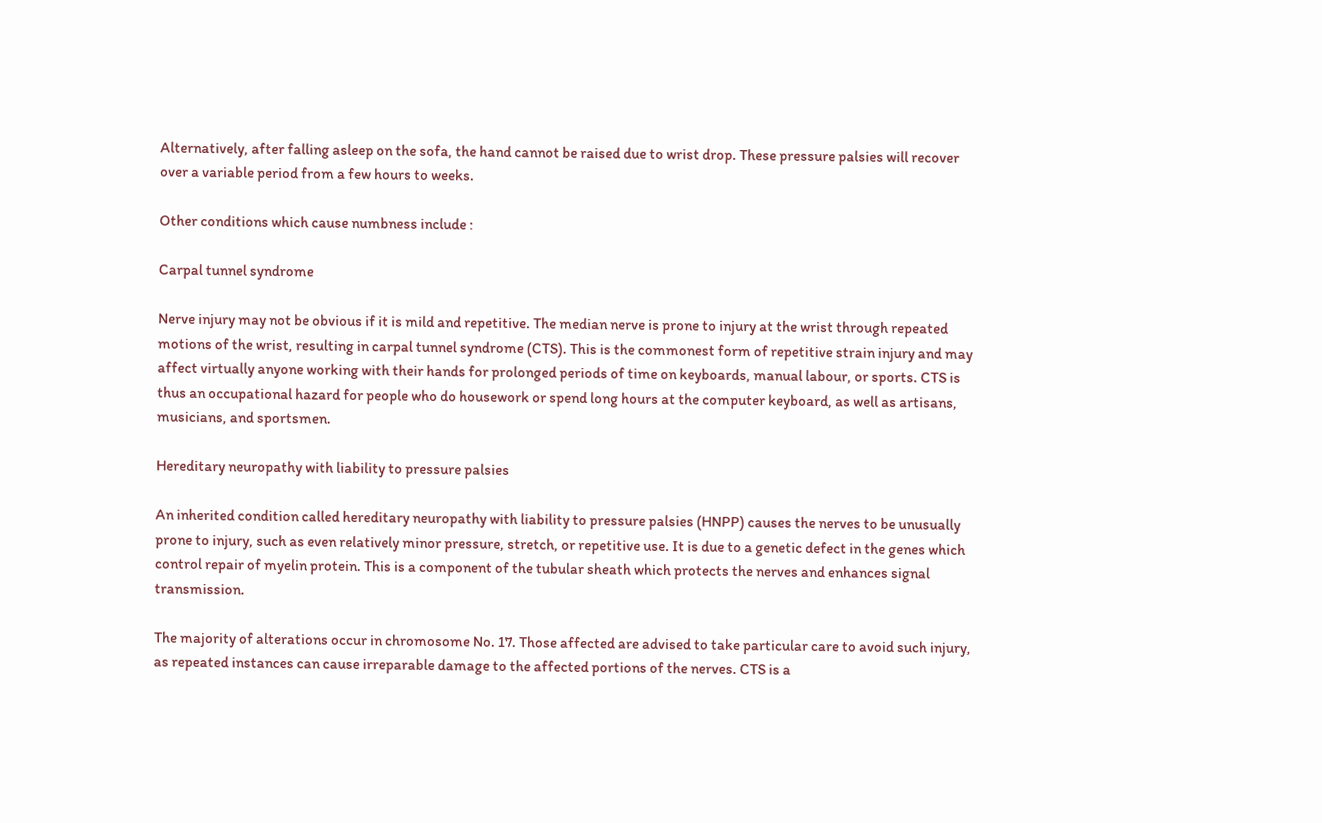Alternatively, after falling asleep on the sofa, the hand cannot be raised due to wrist drop. These pressure palsies will recover over a variable period from a few hours to weeks.

Other conditions which cause numbness include :

Carpal tunnel syndrome

Nerve injury may not be obvious if it is mild and repetitive. The median nerve is prone to injury at the wrist through repeated motions of the wrist, resulting in carpal tunnel syndrome (CTS). This is the commonest form of repetitive strain injury and may affect virtually anyone working with their hands for prolonged periods of time on keyboards, manual labour, or sports. CTS is thus an occupational hazard for people who do housework or spend long hours at the computer keyboard, as well as artisans, musicians, and sportsmen.

Hereditary neuropathy with liability to pressure palsies

An inherited condition called hereditary neuropathy with liability to pressure palsies (HNPP) causes the nerves to be unusually prone to injury, such as even relatively minor pressure, stretch, or repetitive use. It is due to a genetic defect in the genes which control repair of myelin protein. This is a component of the tubular sheath which protects the nerves and enhances signal transmission.

The majority of alterations occur in chromosome No. 17. Those affected are advised to take particular care to avoid such injury, as repeated instances can cause irreparable damage to the affected portions of the nerves. CTS is a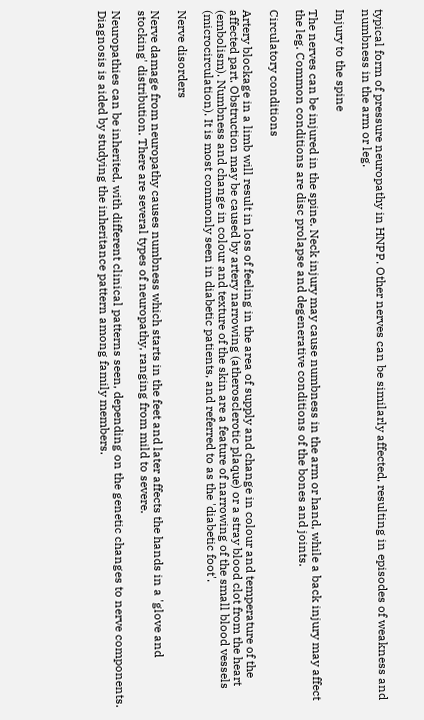typical form of pressure neuropathy in HNPP. Other nerves can be similarly affected, resulting in episodes of weakness and numbness in the arm or leg.

Injury to the spine

The nerves can be injured in the spine. Neck injury may cause numbness in the arm or hand, while a back injury may affect the leg. Common conditions are disc prolapse and degenerative conditions of the bones and joints.

Circulatory conditions

Artery blockage in a limb will result in loss of feeling in the area of supply and change in colour and temperature of the affected part. Obstruction may be caused by artery narrowing (atherosclerotic plaque) or a stray blood clot from the heart (embolism). Numbness and change in colour and texture of the skin are a feature of narrowing of the small blood vessels (microcirculation). It is most commonly seen in diabetic patients, and referred to as the 'diabetic foot'.

Nerve disorders

Nerve damage from neuropathy causes numbness which starts in the feet and later affects the hands in a 'glove and stocking' distribution. There are several types of neuropathy, ranging from mild to severe.

Neuropathies can be inherited, with different clinical patterns seen, depending on the genetic changes to nerve components. Diagnosis is aided by studying the inheritance pattern among family members.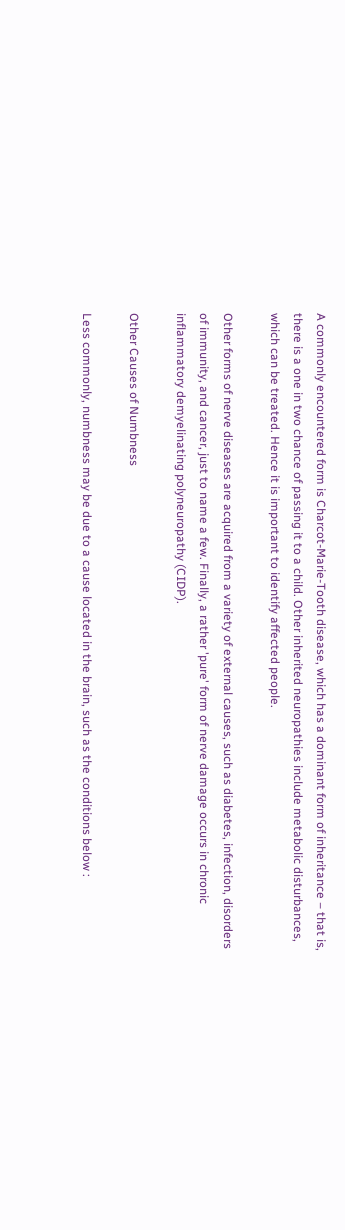A commonly encountered form is Charcot-Marie-Tooth disease, which has a dominant form of inheritance – that is, there is a one in two chance of passing it to a child. Other inherited neuropathies include metabolic disturbances, which can be treated. Hence it is important to identify affected people.

Other forms of nerve diseases are acquired from a variety of external causes, such as diabetes, infection, disorders of immunity, and cancer, just to name a few. Finally, a rather 'pure' form of nerve damage occurs in chronic inflammatory demyelinating polyneuropathy (CIDP).

Other Causes of Numbness

Less commonly, numbness may be due to a cause located in the brain, such as the conditions below :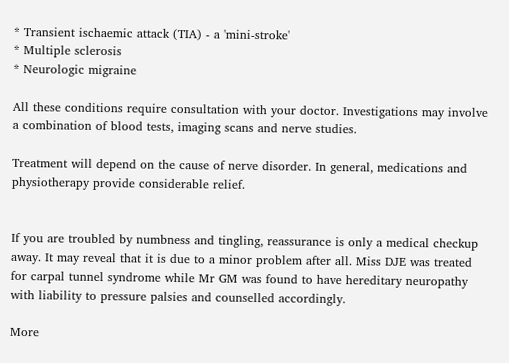* Transient ischaemic attack (TIA) - a 'mini-stroke'
* Multiple sclerosis
* Neurologic migraine

All these conditions require consultation with your doctor. Investigations may involve a combination of blood tests, imaging scans and nerve studies.

Treatment will depend on the cause of nerve disorder. In general, medications and physiotherapy provide considerable relief.


If you are troubled by numbness and tingling, reassurance is only a medical checkup away. It may reveal that it is due to a minor problem after all. Miss DJE was treated for carpal tunnel syndrome while Mr GM was found to have hereditary neuropathy with liability to pressure palsies and counselled accordingly.

More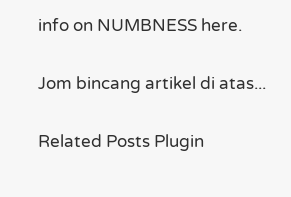info on NUMBNESS here.

Jom bincang artikel di atas...

Related Posts Plugin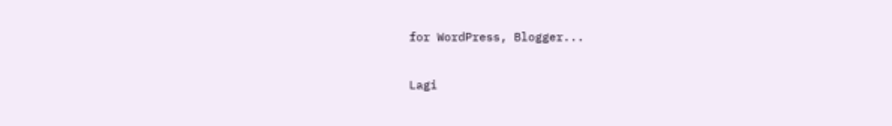for WordPress, Blogger...

Lagi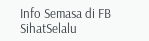Info Semasa di FB SihatSelalu